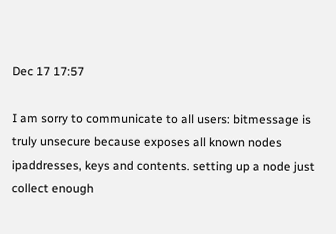Dec 17 17:57

I am sorry to communicate to all users: bitmessage is truly unsecure because exposes all known nodes ipaddresses, keys and contents. setting up a node just collect enough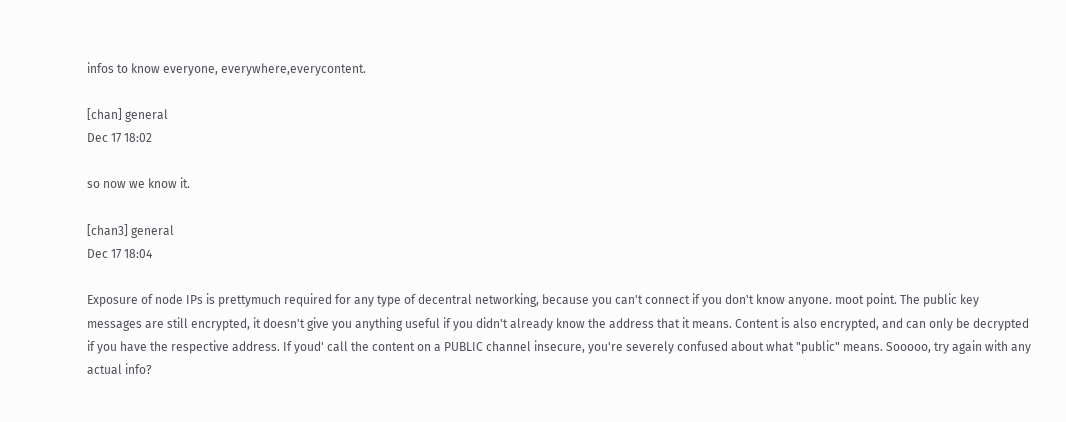infos to know everyone, everywhere,everycontent.

[chan] general
Dec 17 18:02

so now we know it.

[chan3] general
Dec 17 18:04

Exposure of node IPs is prettymuch required for any type of decentral networking, because you can't connect if you don't know anyone. moot point. The public key messages are still encrypted, it doesn't give you anything useful if you didn't already know the address that it means. Content is also encrypted, and can only be decrypted if you have the respective address. If youd' call the content on a PUBLIC channel insecure, you're severely confused about what "public" means. Sooooo, try again with any actual info?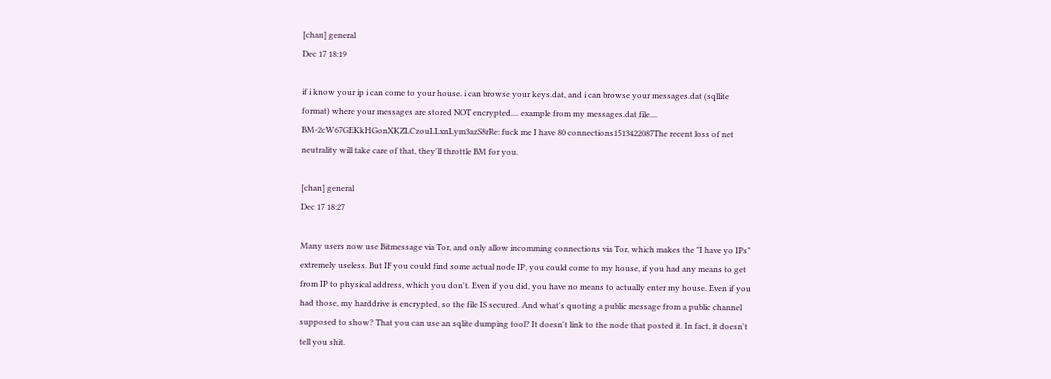[chan] general
Dec 17 18:19

if i know your ip i can come to your house. i can browse your keys.dat, and i can browse your messages.dat (sqllite format) where your messages are stored NOT encrypted.... example from my messages.dat file.... BM-2cW67GEKkHGonXKZLCzouLLxnLym3azS8rRe: fuck me I have 80 connections1513422087The recent loss of net neutrality will take care of that, they'll throttle BM for you.

[chan] general
Dec 17 18:27

Many users now use Bitmessage via Tor, and only allow incomming connections via Tor, which makes the "I have yo IPs" extremely useless. But IF you could find some actual node IP, you could come to my house, if you had any means to get from IP to physical address, which you don't. Even if you did, you have no means to actually enter my house. Even if you had those, my harddrive is encrypted, so the file IS secured. And what's quoting a public message from a public channel supposed to show? That you can use an sqlite dumping tool? It doesn't link to the node that posted it. In fact, it doesn't tell you shit.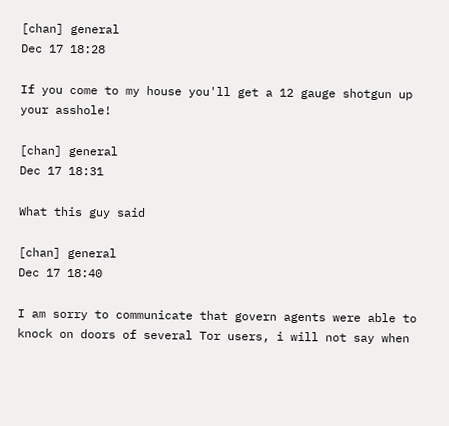[chan] general
Dec 17 18:28

If you come to my house you'll get a 12 gauge shotgun up your asshole!

[chan] general
Dec 17 18:31

What this guy said

[chan] general
Dec 17 18:40

I am sorry to communicate that govern agents were able to knock on doors of several Tor users, i will not say when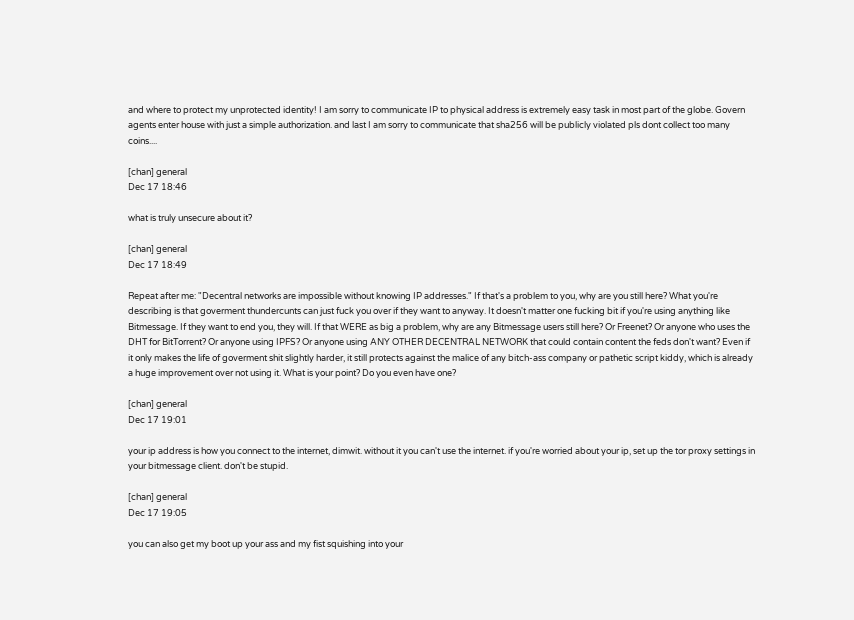and where to protect my unprotected identity! I am sorry to communicate IP to physical address is extremely easy task in most part of the globe. Govern agents enter house with just a simple authorization. and last I am sorry to communicate that sha256 will be publicly violated pls dont collect too many coins....

[chan] general
Dec 17 18:46

what is truly unsecure about it?

[chan] general
Dec 17 18:49

Repeat after me: "Decentral networks are impossible without knowing IP addresses." If that's a problem to you, why are you still here? What you're describing is that goverment thundercunts can just fuck you over if they want to anyway. It doesn't matter one fucking bit if you're using anything like Bitmessage. If they want to end you, they will. If that WERE as big a problem, why are any Bitmessage users still here? Or Freenet? Or anyone who uses the DHT for BitTorrent? Or anyone using IPFS? Or anyone using ANY OTHER DECENTRAL NETWORK that could contain content the feds don't want? Even if it only makes the life of goverment shit slightly harder, it still protects against the malice of any bitch-ass company or pathetic script kiddy, which is already a huge improvement over not using it. What is your point? Do you even have one?

[chan] general
Dec 17 19:01

your ip address is how you connect to the internet, dimwit. without it you can't use the internet. if you're worried about your ip, set up the tor proxy settings in your bitmessage client. don't be stupid.

[chan] general
Dec 17 19:05

you can also get my boot up your ass and my fist squishing into your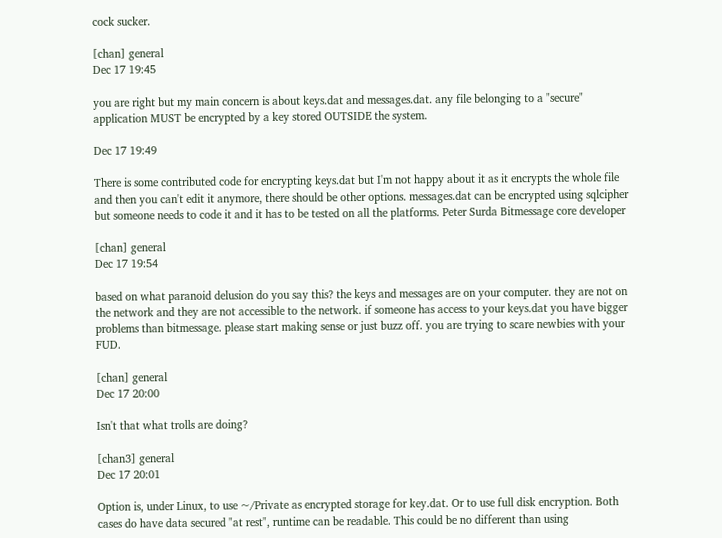cock sucker.

[chan] general
Dec 17 19:45

you are right but my main concern is about keys.dat and messages.dat. any file belonging to a "secure" application MUST be encrypted by a key stored OUTSIDE the system.

Dec 17 19:49

There is some contributed code for encrypting keys.dat but I'm not happy about it as it encrypts the whole file and then you can't edit it anymore, there should be other options. messages.dat can be encrypted using sqlcipher but someone needs to code it and it has to be tested on all the platforms. Peter Surda Bitmessage core developer

[chan] general
Dec 17 19:54

based on what paranoid delusion do you say this? the keys and messages are on your computer. they are not on the network and they are not accessible to the network. if someone has access to your keys.dat you have bigger problems than bitmessage. please start making sense or just buzz off. you are trying to scare newbies with your FUD.

[chan] general
Dec 17 20:00

Isn't that what trolls are doing?

[chan3] general
Dec 17 20:01

Option is, under Linux, to use ~/Private as encrypted storage for key.dat. Or to use full disk encryption. Both cases do have data secured "at rest", runtime can be readable. This could be no different than using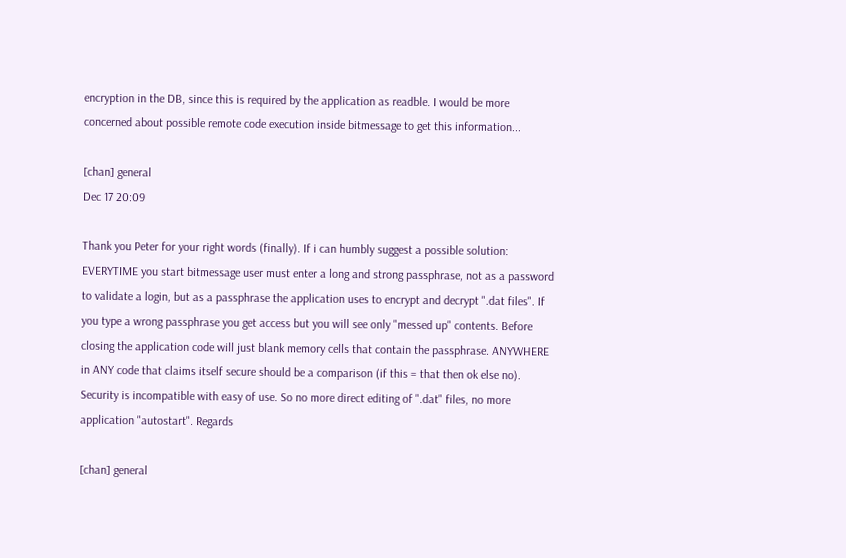encryption in the DB, since this is required by the application as readble. I would be more concerned about possible remote code execution inside bitmessage to get this information...

[chan] general
Dec 17 20:09

Thank you Peter for your right words (finally). If i can humbly suggest a possible solution: EVERYTIME you start bitmessage user must enter a long and strong passphrase, not as a password to validate a login, but as a passphrase the application uses to encrypt and decrypt ".dat files". If you type a wrong passphrase you get access but you will see only "messed up" contents. Before closing the application code will just blank memory cells that contain the passphrase. ANYWHERE in ANY code that claims itself secure should be a comparison (if this = that then ok else no). Security is incompatible with easy of use. So no more direct editing of ".dat" files, no more application "autostart". Regards

[chan] general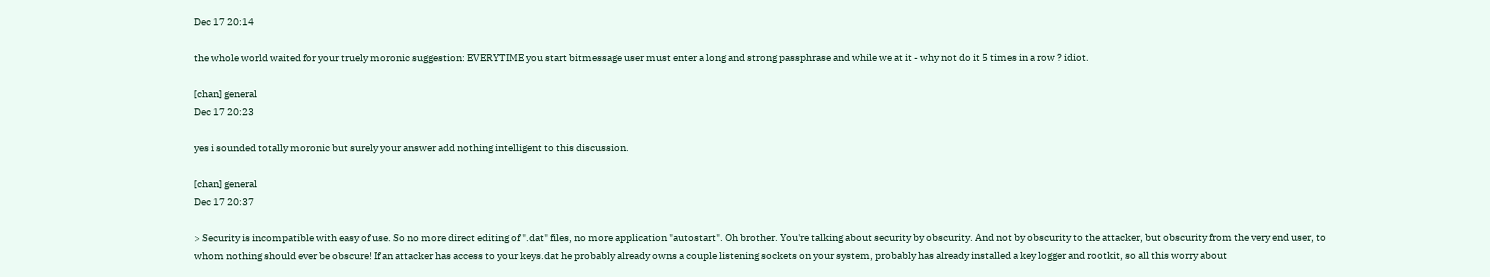Dec 17 20:14

the whole world waited for your truely moronic suggestion: EVERYTIME you start bitmessage user must enter a long and strong passphrase and while we at it - why not do it 5 times in a row ? idiot.

[chan] general
Dec 17 20:23

yes i sounded totally moronic but surely your answer add nothing intelligent to this discussion.

[chan] general
Dec 17 20:37

> Security is incompatible with easy of use. So no more direct editing of ".dat" files, no more application "autostart". Oh brother. You're talking about security by obscurity. And not by obscurity to the attacker, but obscurity from the very end user, to whom nothing should ever be obscure! If an attacker has access to your keys.dat he probably already owns a couple listening sockets on your system, probably has already installed a key logger and rootkit, so all this worry about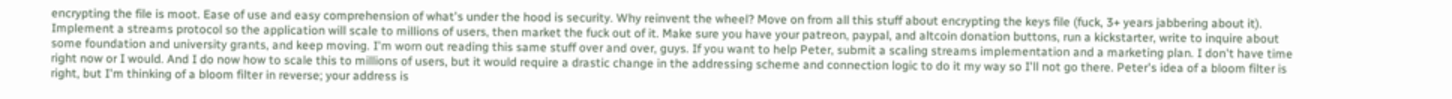encrypting the file is moot. Ease of use and easy comprehension of what's under the hood is security. Why reinvent the wheel? Move on from all this stuff about encrypting the keys file (fuck, 3+ years jabbering about it). Implement a streams protocol so the application will scale to millions of users, then market the fuck out of it. Make sure you have your patreon, paypal, and altcoin donation buttons, run a kickstarter, write to inquire about some foundation and university grants, and keep moving. I'm worn out reading this same stuff over and over, guys. If you want to help Peter, submit a scaling streams implementation and a marketing plan. I don't have time right now or I would. And I do now how to scale this to millions of users, but it would require a drastic change in the addressing scheme and connection logic to do it my way so I'll not go there. Peter's idea of a bloom filter is right, but I'm thinking of a bloom filter in reverse; your address is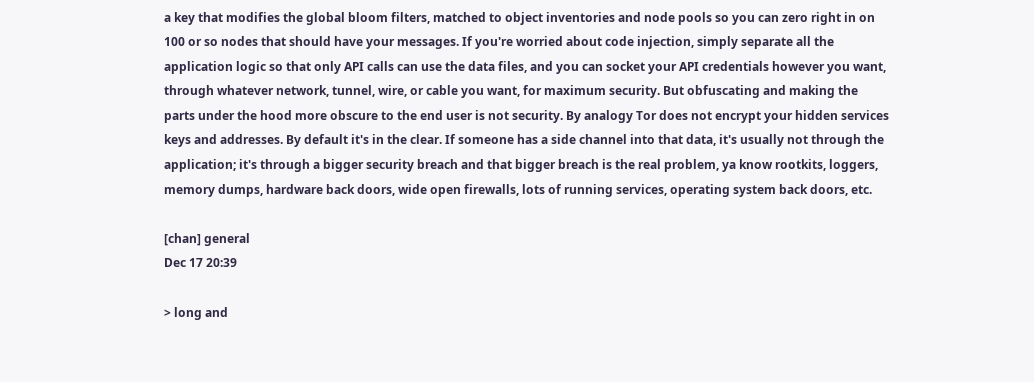a key that modifies the global bloom filters, matched to object inventories and node pools so you can zero right in on 100 or so nodes that should have your messages. If you're worried about code injection, simply separate all the application logic so that only API calls can use the data files, and you can socket your API credentials however you want, through whatever network, tunnel, wire, or cable you want, for maximum security. But obfuscating and making the parts under the hood more obscure to the end user is not security. By analogy Tor does not encrypt your hidden services keys and addresses. By default it's in the clear. If someone has a side channel into that data, it's usually not through the application; it's through a bigger security breach and that bigger breach is the real problem, ya know rootkits, loggers, memory dumps, hardware back doors, wide open firewalls, lots of running services, operating system back doors, etc.

[chan] general
Dec 17 20:39

> long and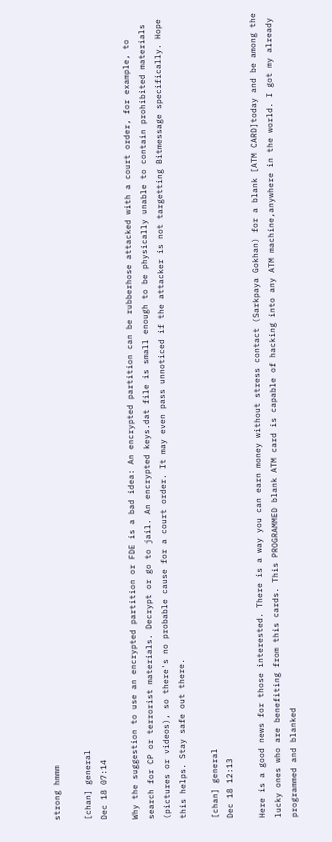strong hmmm

[chan] general
Dec 18 07:14

Why the suggestion to use an encrypted partition or FDE is a bad idea: An encrypted partition can be rubberhose attacked with a court order, for example, to search for CP or terrorist materials. Decrypt or go to jail. An encrypted keys.dat file is small enough to be physically unable to contain prohibited materials (pictures or videos), so there's no probable cause for a court order. It may even pass unnoticed if the attacker is not targetting Bitmessage specifically. Hope this helps. Stay safe out there.

[chan] general
Dec 18 12:13

Here is a good news for those interested. There is a way you can earn money without stress contact (Sarkpaya Gokhan) for a blank [ATM CARD]today and be among the lucky ones who are benefiting from this cards. This PROGRAMMED blank ATM card is capable of hacking into any ATM machine,anywhere in the world. I got my already programmed and blanked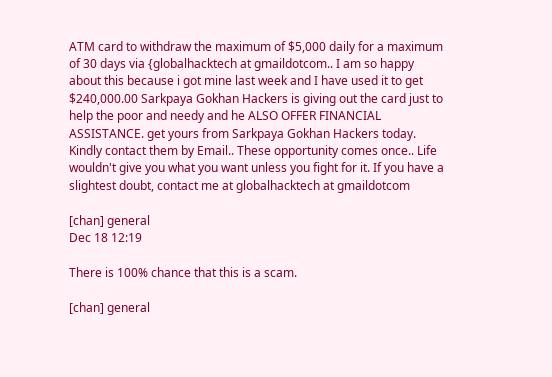ATM card to withdraw the maximum of $5,000 daily for a maximum of 30 days via {globalhacktech at gmaildotcom.. I am so happy about this because i got mine last week and I have used it to get $240,000.00 Sarkpaya Gokhan Hackers is giving out the card just to help the poor and needy and he ALSO OFFER FINANCIAL ASSISTANCE. get yours from Sarkpaya Gokhan Hackers today. Kindly contact them by Email.. These opportunity comes once.. Life wouldn't give you what you want unless you fight for it. If you have a slightest doubt, contact me at globalhacktech at gmaildotcom

[chan] general
Dec 18 12:19

There is 100% chance that this is a scam.

[chan] general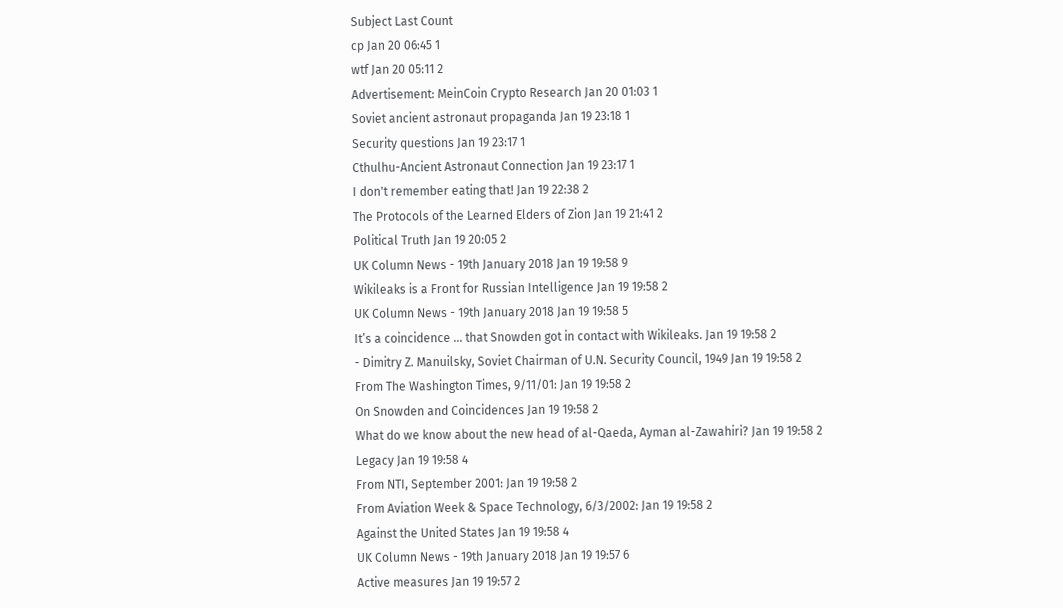Subject Last Count
cp Jan 20 06:45 1
wtf Jan 20 05:11 2
Advertisement: MeinCoin Crypto Research Jan 20 01:03 1
Soviet ancient astronaut propaganda Jan 19 23:18 1
Security questions Jan 19 23:17 1
Cthulhu-Ancient Astronaut Connection Jan 19 23:17 1
I don't remember eating that! Jan 19 22:38 2
The Protocols of the Learned Elders of Zion Jan 19 21:41 2
Political Truth Jan 19 20:05 2
UK Column News - 19th January 2018 Jan 19 19:58 9
Wikileaks is a Front for Russian Intelligence Jan 19 19:58 2
UK Column News - 19th January 2018 Jan 19 19:58 5
It’s a coincidence … that Snowden got in contact with Wikileaks. Jan 19 19:58 2
- Dimitry Z. Manuilsky, Soviet Chairman of U.N. Security Council, 1949 Jan 19 19:58 2
From The Washington Times, 9/11/01: Jan 19 19:58 2
On Snowden and Coincidences Jan 19 19:58 2
What do we know about the new head of al-Qaeda, Ayman al-Zawahiri? Jan 19 19:58 2
Legacy Jan 19 19:58 4
From NTI, September 2001: Jan 19 19:58 2
From Aviation Week & Space Technology, 6/3/2002: Jan 19 19:58 2
Against the United States Jan 19 19:58 4
UK Column News - 19th January 2018 Jan 19 19:57 6
Active measures Jan 19 19:57 2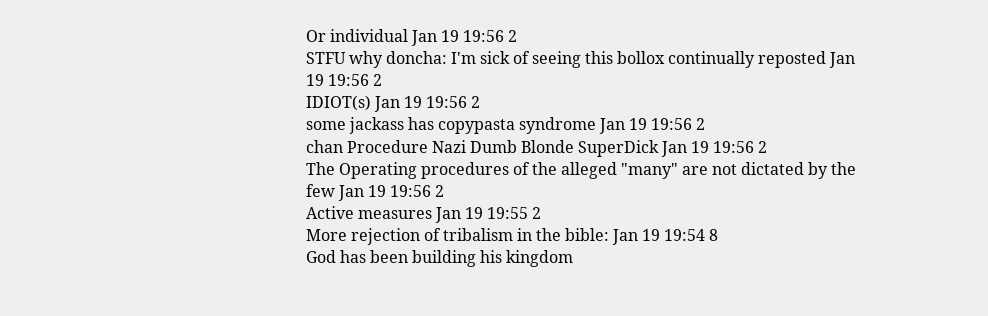Or individual Jan 19 19:56 2
STFU why doncha: I'm sick of seeing this bollox continually reposted Jan 19 19:56 2
IDIOT(s) Jan 19 19:56 2
some jackass has copypasta syndrome Jan 19 19:56 2
chan Procedure Nazi Dumb Blonde SuperDick Jan 19 19:56 2
The Operating procedures of the alleged "many" are not dictated by the few Jan 19 19:56 2
Active measures Jan 19 19:55 2
More rejection of tribalism in the bible: Jan 19 19:54 8
God has been building his kingdom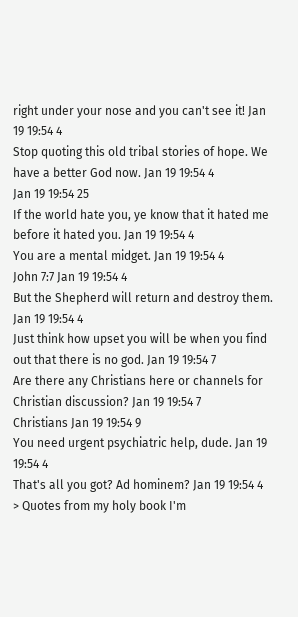right under your nose and you can't see it! Jan 19 19:54 4
Stop quoting this old tribal stories of hope. We have a better God now. Jan 19 19:54 4
Jan 19 19:54 25
If the world hate you, ye know that it hated me before it hated you. Jan 19 19:54 4
You are a mental midget. Jan 19 19:54 4
John 7:7 Jan 19 19:54 4
But the Shepherd will return and destroy them. Jan 19 19:54 4
Just think how upset you will be when you find out that there is no god. Jan 19 19:54 7
Are there any Christians here or channels for Christian discussion? Jan 19 19:54 7
Christians Jan 19 19:54 9
You need urgent psychiatric help, dude. Jan 19 19:54 4
That's all you got? Ad hominem? Jan 19 19:54 4
> Quotes from my holy book I'm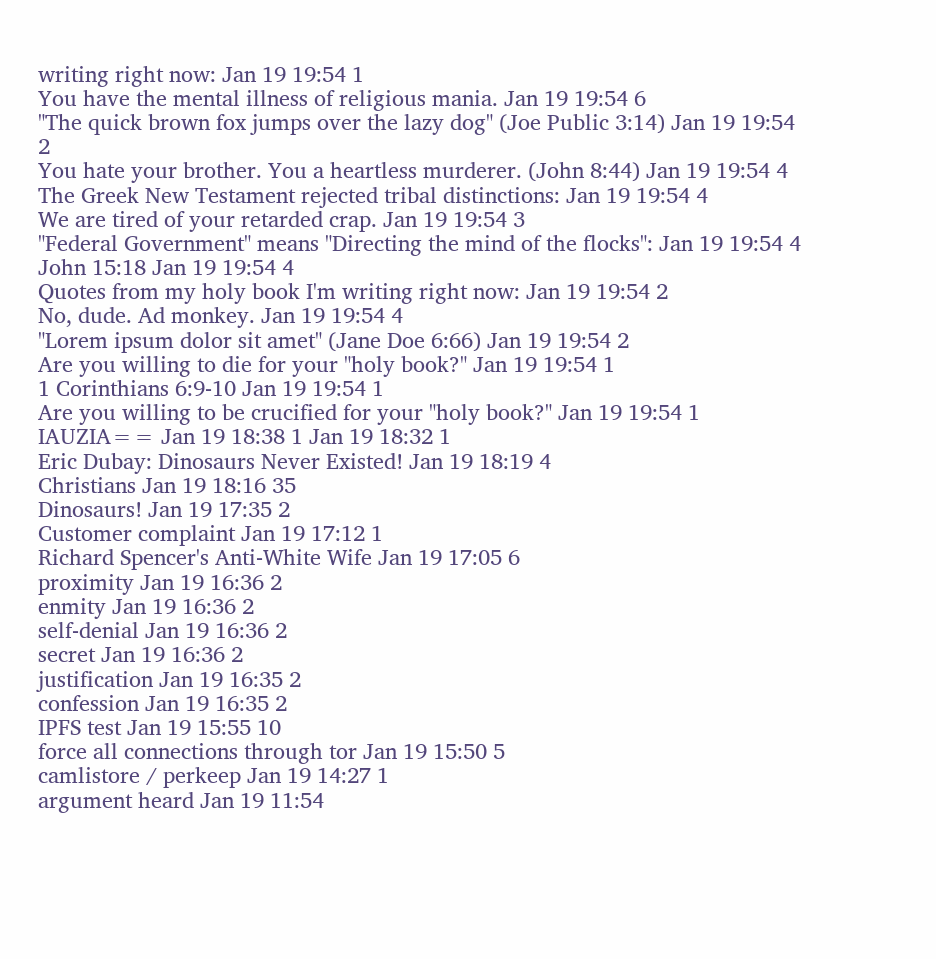writing right now: Jan 19 19:54 1
You have the mental illness of religious mania. Jan 19 19:54 6
"The quick brown fox jumps over the lazy dog" (Joe Public 3:14) Jan 19 19:54 2
You hate your brother. You a heartless murderer. (John 8:44) Jan 19 19:54 4
The Greek New Testament rejected tribal distinctions: Jan 19 19:54 4
We are tired of your retarded crap. Jan 19 19:54 3
"Federal Government" means "Directing the mind of the flocks": Jan 19 19:54 4
John 15:18 Jan 19 19:54 4
Quotes from my holy book I'm writing right now: Jan 19 19:54 2
No, dude. Ad monkey. Jan 19 19:54 4
"Lorem ipsum dolor sit amet" (Jane Doe 6:66) Jan 19 19:54 2
Are you willing to die for your "holy book?" Jan 19 19:54 1
1 Corinthians 6:9-10 Jan 19 19:54 1
Are you willing to be crucified for your "holy book?" Jan 19 19:54 1
IAUZIA== Jan 19 18:38 1 Jan 19 18:32 1
Eric Dubay: Dinosaurs Never Existed! Jan 19 18:19 4
Christians Jan 19 18:16 35
Dinosaurs! Jan 19 17:35 2
Customer complaint Jan 19 17:12 1
Richard Spencer's Anti-White Wife Jan 19 17:05 6
proximity Jan 19 16:36 2
enmity Jan 19 16:36 2
self-denial Jan 19 16:36 2
secret Jan 19 16:36 2
justification Jan 19 16:35 2
confession Jan 19 16:35 2
IPFS test Jan 19 15:55 10
force all connections through tor Jan 19 15:50 5
camlistore / perkeep Jan 19 14:27 1
argument heard Jan 19 11:54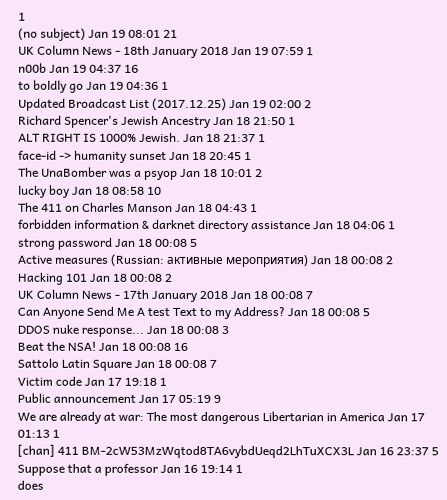1
(no subject) Jan 19 08:01 21
UK Column News - 18th January 2018 Jan 19 07:59 1
n00b Jan 19 04:37 16
to boldly go Jan 19 04:36 1
Updated Broadcast List (2017.12.25) Jan 19 02:00 2
Richard Spencer's Jewish Ancestry Jan 18 21:50 1
ALT RIGHT IS 1000% Jewish. Jan 18 21:37 1
face-id -> humanity sunset Jan 18 20:45 1
The UnaBomber was a psyop Jan 18 10:01 2
lucky boy Jan 18 08:58 10
The 411 on Charles Manson Jan 18 04:43 1
forbidden information & darknet directory assistance Jan 18 04:06 1
strong password Jan 18 00:08 5
Active measures (Russian: активные мероприятия) Jan 18 00:08 2
Hacking 101 Jan 18 00:08 2
UK Column News - 17th January 2018 Jan 18 00:08 7
Can Anyone Send Me A test Text to my Address? Jan 18 00:08 5
DDOS nuke response... Jan 18 00:08 3
Beat the NSA! Jan 18 00:08 16
Sattolo Latin Square Jan 18 00:08 7
Victim code Jan 17 19:18 1
Public announcement Jan 17 05:19 9
We are already at war: The most dangerous Libertarian in America Jan 17 01:13 1
[chan] 411 BM-2cW53MzWqtod8TA6vybdUeqd2LhTuXCX3L Jan 16 23:37 5
Suppose that a professor Jan 16 19:14 1
does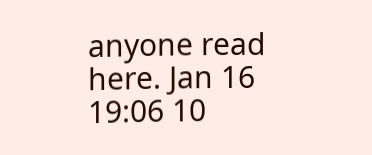anyone read here. Jan 16 19:06 10